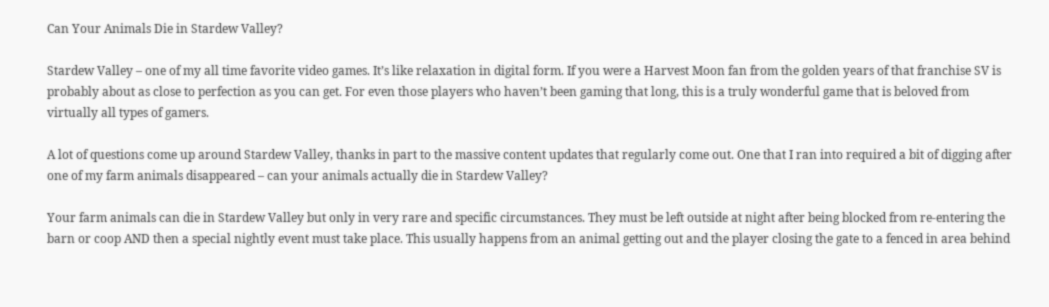Can Your Animals Die in Stardew Valley?

Stardew Valley – one of my all time favorite video games. It’s like relaxation in digital form. If you were a Harvest Moon fan from the golden years of that franchise SV is probably about as close to perfection as you can get. For even those players who haven’t been gaming that long, this is a truly wonderful game that is beloved from virtually all types of gamers.

A lot of questions come up around Stardew Valley, thanks in part to the massive content updates that regularly come out. One that I ran into required a bit of digging after one of my farm animals disappeared – can your animals actually die in Stardew Valley?

Your farm animals can die in Stardew Valley but only in very rare and specific circumstances. They must be left outside at night after being blocked from re-entering the barn or coop AND then a special nightly event must take place. This usually happens from an animal getting out and the player closing the gate to a fenced in area behind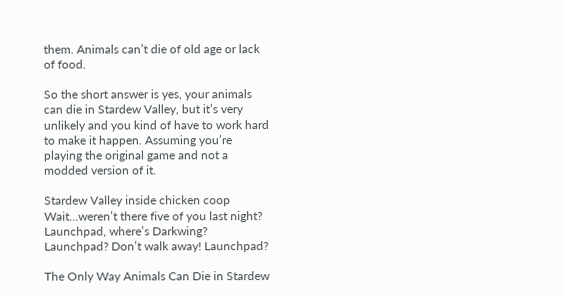them. Animals can’t die of old age or lack of food.

So the short answer is yes, your animals can die in Stardew Valley, but it’s very unlikely and you kind of have to work hard to make it happen. Assuming you’re playing the original game and not a modded version of it.

Stardew Valley inside chicken coop
Wait…weren’t there five of you last night? Launchpad, where’s Darkwing? Launchpad? Don’t walk away! Launchpad?

The Only Way Animals Can Die in Stardew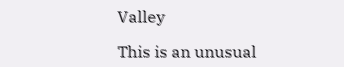Valley

This is an unusual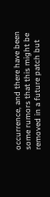occurrence, and there have been some rumors that this might be removed in a future patch but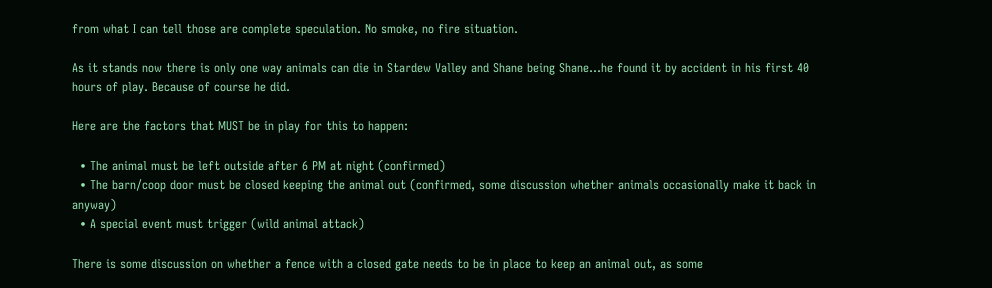from what I can tell those are complete speculation. No smoke, no fire situation.

As it stands now there is only one way animals can die in Stardew Valley and Shane being Shane…he found it by accident in his first 40 hours of play. Because of course he did.

Here are the factors that MUST be in play for this to happen:

  • The animal must be left outside after 6 PM at night (confirmed)
  • The barn/coop door must be closed keeping the animal out (confirmed, some discussion whether animals occasionally make it back in anyway)
  • A special event must trigger (wild animal attack)

There is some discussion on whether a fence with a closed gate needs to be in place to keep an animal out, as some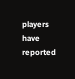players have reported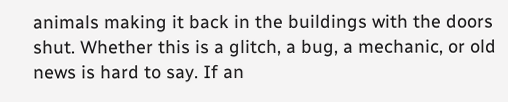animals making it back in the buildings with the doors shut. Whether this is a glitch, a bug, a mechanic, or old news is hard to say. If an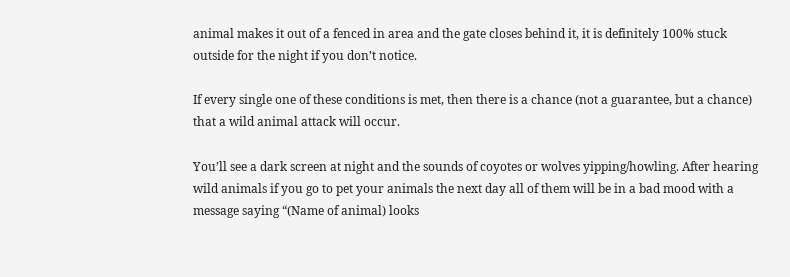animal makes it out of a fenced in area and the gate closes behind it, it is definitely 100% stuck outside for the night if you don’t notice.

If every single one of these conditions is met, then there is a chance (not a guarantee, but a chance) that a wild animal attack will occur.

You’ll see a dark screen at night and the sounds of coyotes or wolves yipping/howling. After hearing wild animals if you go to pet your animals the next day all of them will be in a bad mood with a message saying “(Name of animal) looks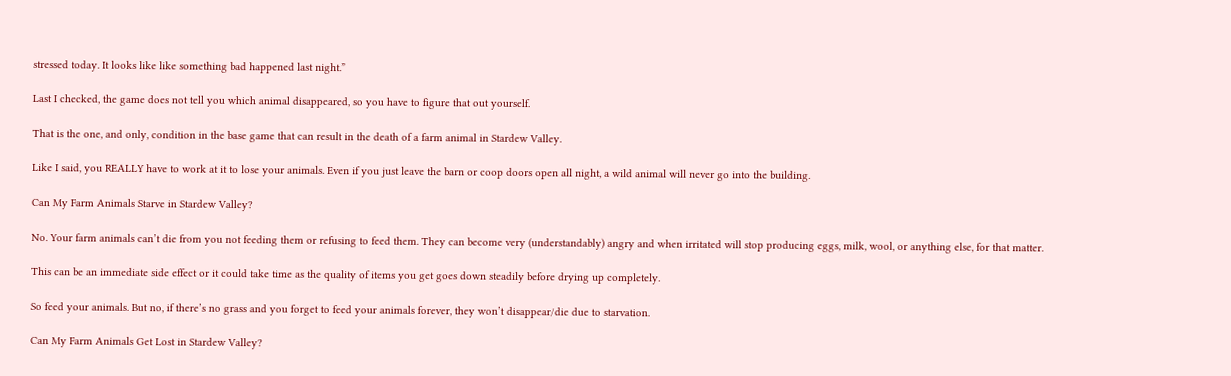stressed today. It looks like like something bad happened last night.”

Last I checked, the game does not tell you which animal disappeared, so you have to figure that out yourself.

That is the one, and only, condition in the base game that can result in the death of a farm animal in Stardew Valley.

Like I said, you REALLY have to work at it to lose your animals. Even if you just leave the barn or coop doors open all night, a wild animal will never go into the building.

Can My Farm Animals Starve in Stardew Valley?

No. Your farm animals can’t die from you not feeding them or refusing to feed them. They can become very (understandably) angry and when irritated will stop producing eggs, milk, wool, or anything else, for that matter.

This can be an immediate side effect or it could take time as the quality of items you get goes down steadily before drying up completely.

So feed your animals. But no, if there’s no grass and you forget to feed your animals forever, they won’t disappear/die due to starvation.

Can My Farm Animals Get Lost in Stardew Valley?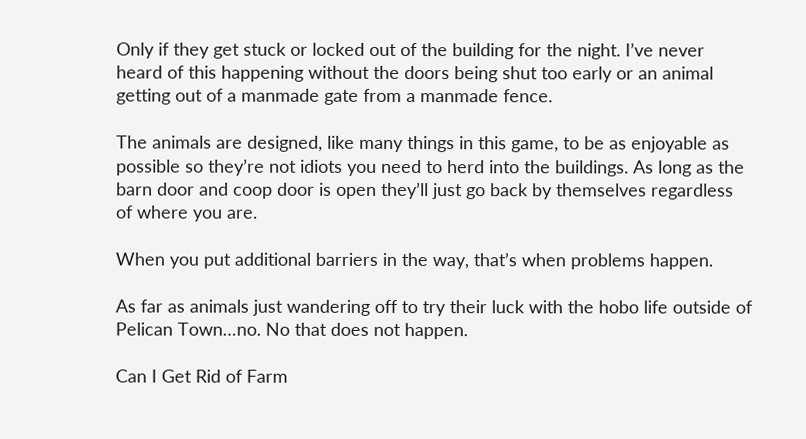Only if they get stuck or locked out of the building for the night. I’ve never heard of this happening without the doors being shut too early or an animal getting out of a manmade gate from a manmade fence.

The animals are designed, like many things in this game, to be as enjoyable as possible so they’re not idiots you need to herd into the buildings. As long as the barn door and coop door is open they’ll just go back by themselves regardless of where you are.

When you put additional barriers in the way, that’s when problems happen.

As far as animals just wandering off to try their luck with the hobo life outside of Pelican Town…no. No that does not happen.

Can I Get Rid of Farm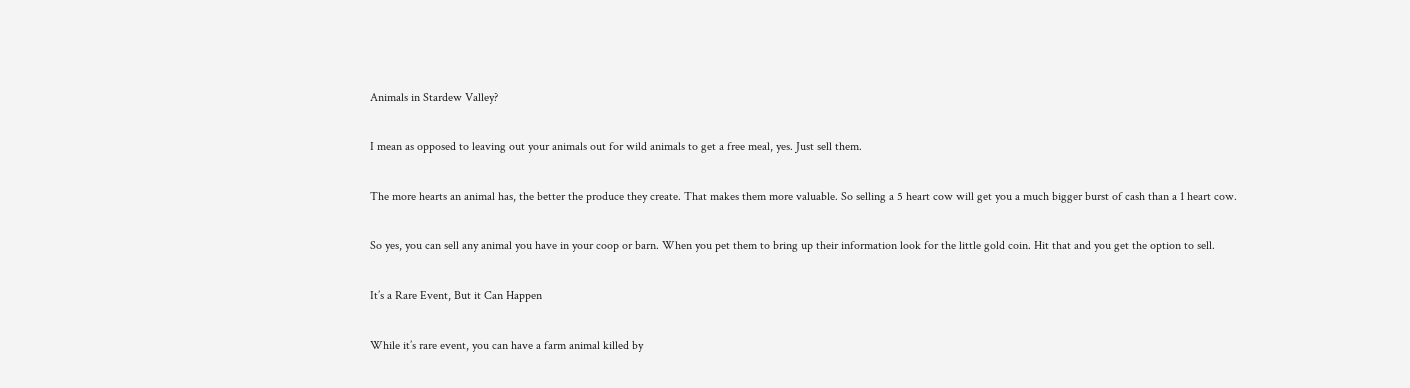Animals in Stardew Valley?

I mean as opposed to leaving out your animals out for wild animals to get a free meal, yes. Just sell them.

The more hearts an animal has, the better the produce they create. That makes them more valuable. So selling a 5 heart cow will get you a much bigger burst of cash than a 1 heart cow.

So yes, you can sell any animal you have in your coop or barn. When you pet them to bring up their information look for the little gold coin. Hit that and you get the option to sell.

It’s a Rare Event, But it Can Happen

While it’s rare event, you can have a farm animal killed by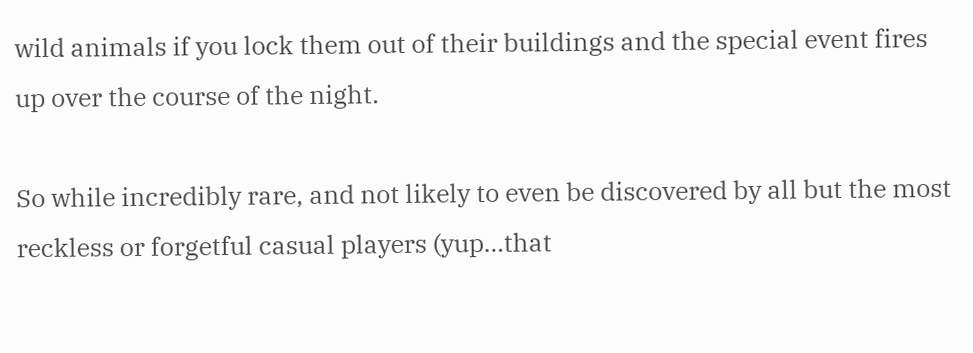wild animals if you lock them out of their buildings and the special event fires up over the course of the night.

So while incredibly rare, and not likely to even be discovered by all but the most reckless or forgetful casual players (yup…that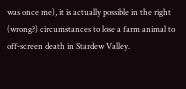was once me), it is actually possible in the right (wrong?) circumstances to lose a farm animal to off-screen death in Stardew Valley.